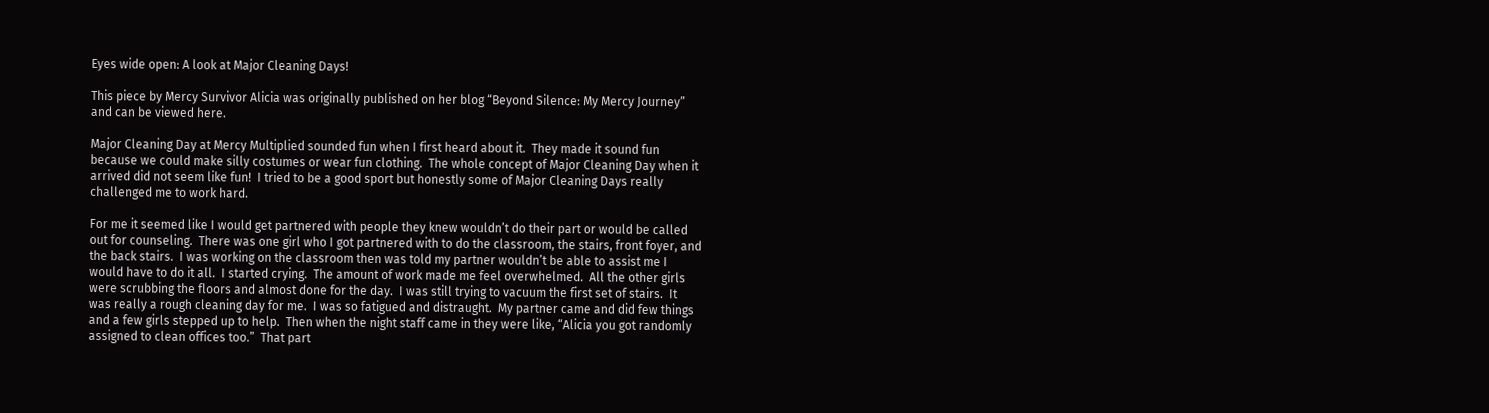Eyes wide open: A look at Major Cleaning Days!

This piece by Mercy Survivor Alicia was originally published on her blog “Beyond Silence: My Mercy Journey” and can be viewed here.

Major Cleaning Day at Mercy Multiplied sounded fun when I first heard about it.  They made it sound fun because we could make silly costumes or wear fun clothing.  The whole concept of Major Cleaning Day when it arrived did not seem like fun!  I tried to be a good sport but honestly some of Major Cleaning Days really challenged me to work hard.

For me it seemed like I would get partnered with people they knew wouldn’t do their part or would be called out for counseling.  There was one girl who I got partnered with to do the classroom, the stairs, front foyer, and the back stairs.  I was working on the classroom then was told my partner wouldn’t be able to assist me I would have to do it all.  I started crying.  The amount of work made me feel overwhelmed.  All the other girls were scrubbing the floors and almost done for the day.  I was still trying to vacuum the first set of stairs.  It was really a rough cleaning day for me.  I was so fatigued and distraught.  My partner came and did few things and a few girls stepped up to help.  Then when the night staff came in they were like, “Alicia you got randomly assigned to clean offices too.”  That part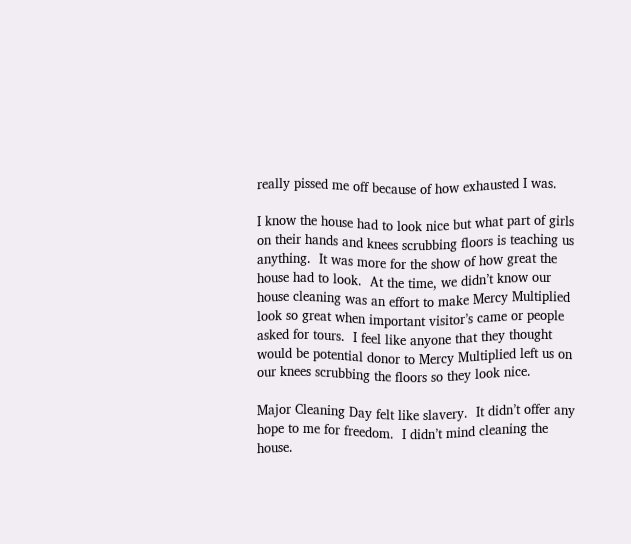really pissed me off because of how exhausted I was.

I know the house had to look nice but what part of girls on their hands and knees scrubbing floors is teaching us anything.  It was more for the show of how great the house had to look.  At the time, we didn’t know our house cleaning was an effort to make Mercy Multiplied look so great when important visitor’s came or people asked for tours.  I feel like anyone that they thought would be potential donor to Mercy Multiplied left us on our knees scrubbing the floors so they look nice.

Major Cleaning Day felt like slavery.  It didn’t offer any hope to me for freedom.  I didn’t mind cleaning the house.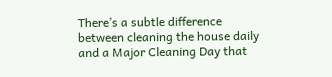There’s a subtle difference between cleaning the house daily and a Major Cleaning Day that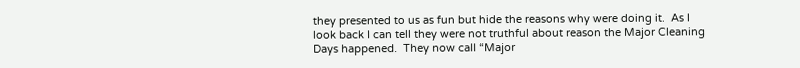they presented to us as fun but hide the reasons why were doing it.  As I look back I can tell they were not truthful about reason the Major Cleaning Days happened.  They now call “Major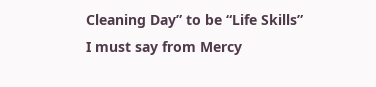Cleaning Day” to be “Life Skills” I must say from Mercy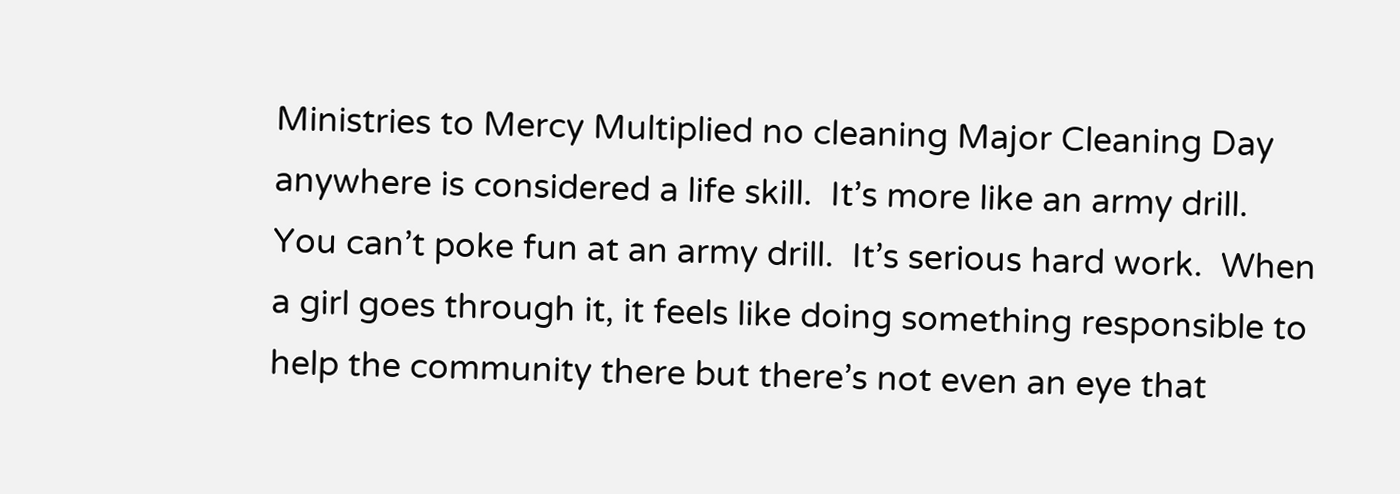Ministries to Mercy Multiplied no cleaning Major Cleaning Day anywhere is considered a life skill.  It’s more like an army drill.  You can’t poke fun at an army drill.  It’s serious hard work.  When a girl goes through it, it feels like doing something responsible to help the community there but there’s not even an eye that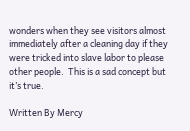wonders when they see visitors almost immediately after a cleaning day if they were tricked into slave labor to please other people.  This is a sad concept but it’s true.

Written By Mercy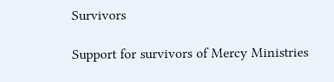Survivors

Support for survivors of Mercy Ministries